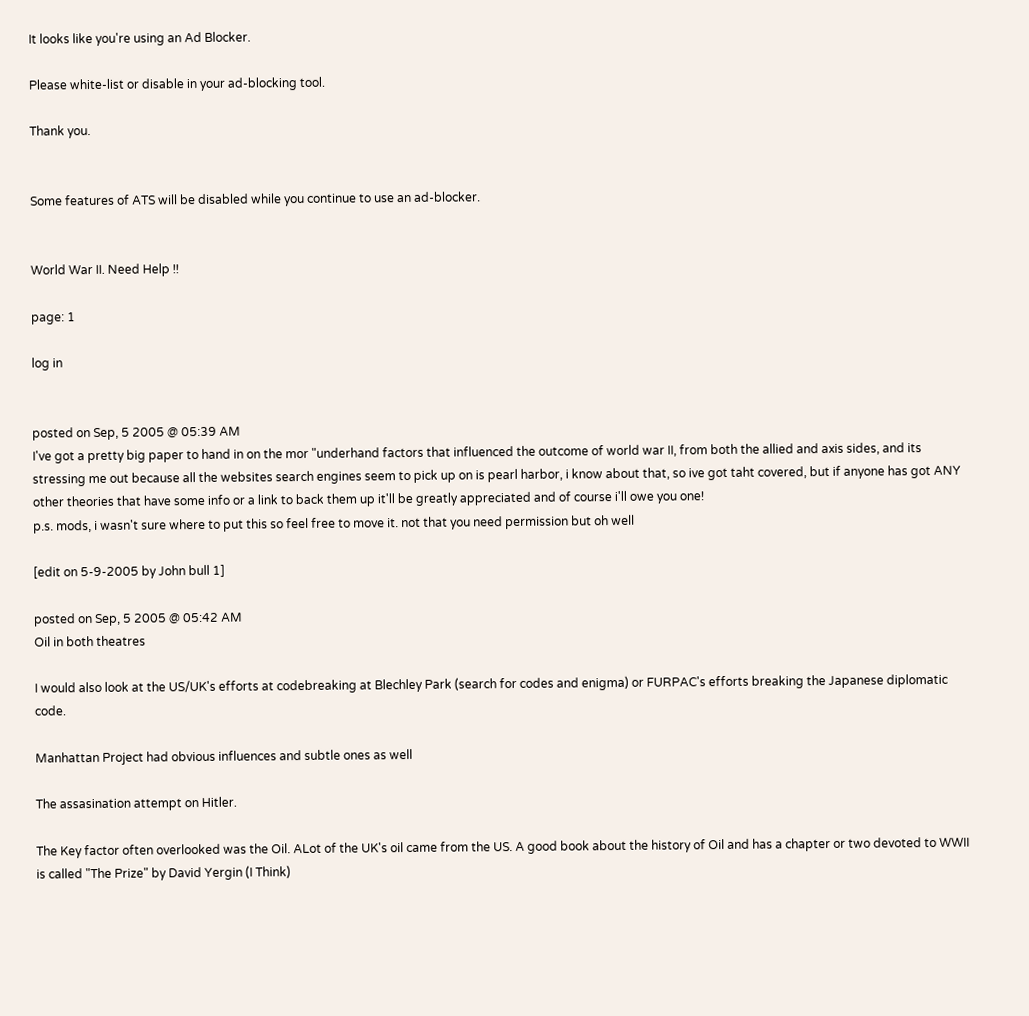It looks like you're using an Ad Blocker.

Please white-list or disable in your ad-blocking tool.

Thank you.


Some features of ATS will be disabled while you continue to use an ad-blocker.


World War II. Need Help !!

page: 1

log in


posted on Sep, 5 2005 @ 05:39 AM
I've got a pretty big paper to hand in on the mor "underhand factors that influenced the outcome of world war II, from both the allied and axis sides, and its stressing me out because all the websites search engines seem to pick up on is pearl harbor, i know about that, so ive got taht covered, but if anyone has got ANY other theories that have some info or a link to back them up it'll be greatly appreciated and of course i'll owe you one!
p.s. mods, i wasn't sure where to put this so feel free to move it. not that you need permission but oh well

[edit on 5-9-2005 by John bull 1]

posted on Sep, 5 2005 @ 05:42 AM
Oil in both theatres

I would also look at the US/UK's efforts at codebreaking at Blechley Park (search for codes and enigma) or FURPAC's efforts breaking the Japanese diplomatic code.

Manhattan Project had obvious influences and subtle ones as well

The assasination attempt on Hitler.

The Key factor often overlooked was the Oil. ALot of the UK's oil came from the US. A good book about the history of Oil and has a chapter or two devoted to WWII is called "The Prize" by David Yergin (I Think)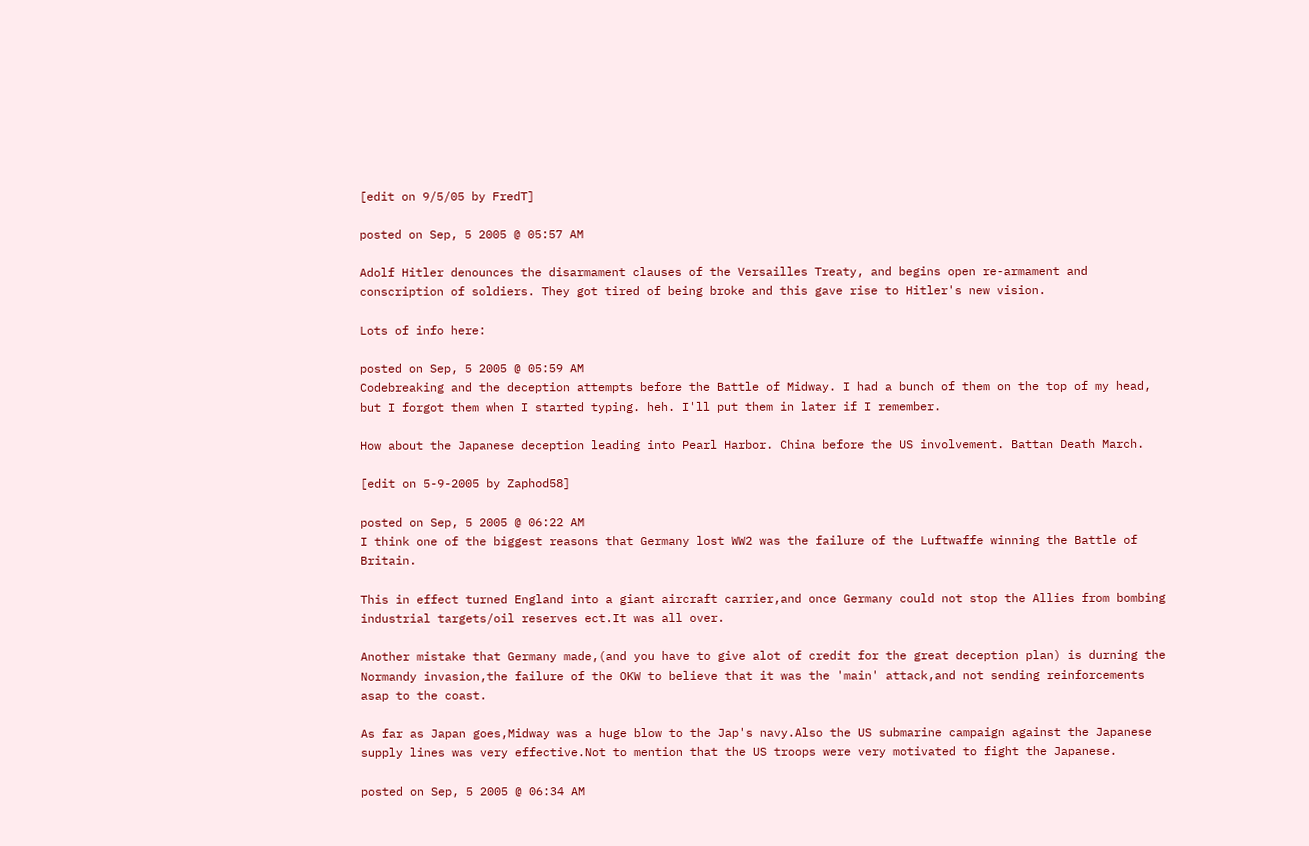[edit on 9/5/05 by FredT]

posted on Sep, 5 2005 @ 05:57 AM

Adolf Hitler denounces the disarmament clauses of the Versailles Treaty, and begins open re-armament and conscription of soldiers. They got tired of being broke and this gave rise to Hitler's new vision.

Lots of info here:

posted on Sep, 5 2005 @ 05:59 AM
Codebreaking and the deception attempts before the Battle of Midway. I had a bunch of them on the top of my head, but I forgot them when I started typing. heh. I'll put them in later if I remember.

How about the Japanese deception leading into Pearl Harbor. China before the US involvement. Battan Death March.

[edit on 5-9-2005 by Zaphod58]

posted on Sep, 5 2005 @ 06:22 AM
I think one of the biggest reasons that Germany lost WW2 was the failure of the Luftwaffe winning the Battle of Britain.

This in effect turned England into a giant aircraft carrier,and once Germany could not stop the Allies from bombing industrial targets/oil reserves ect.It was all over.

Another mistake that Germany made,(and you have to give alot of credit for the great deception plan) is durning the Normandy invasion,the failure of the OKW to believe that it was the 'main' attack,and not sending reinforcements asap to the coast.

As far as Japan goes,Midway was a huge blow to the Jap's navy.Also the US submarine campaign against the Japanese supply lines was very effective.Not to mention that the US troops were very motivated to fight the Japanese.

posted on Sep, 5 2005 @ 06:34 AM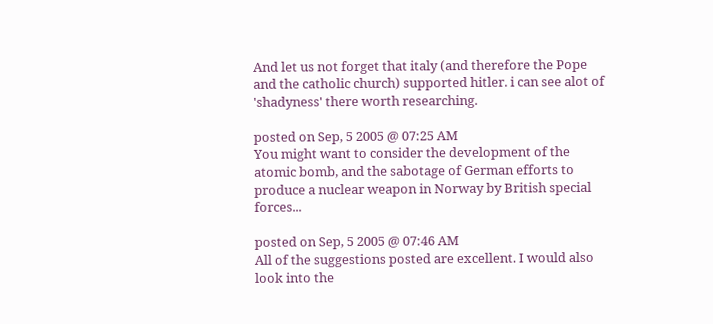And let us not forget that italy (and therefore the Pope and the catholic church) supported hitler. i can see alot of 'shadyness' there worth researching.

posted on Sep, 5 2005 @ 07:25 AM
You might want to consider the development of the atomic bomb, and the sabotage of German efforts to produce a nuclear weapon in Norway by British special forces...

posted on Sep, 5 2005 @ 07:46 AM
All of the suggestions posted are excellent. I would also look into the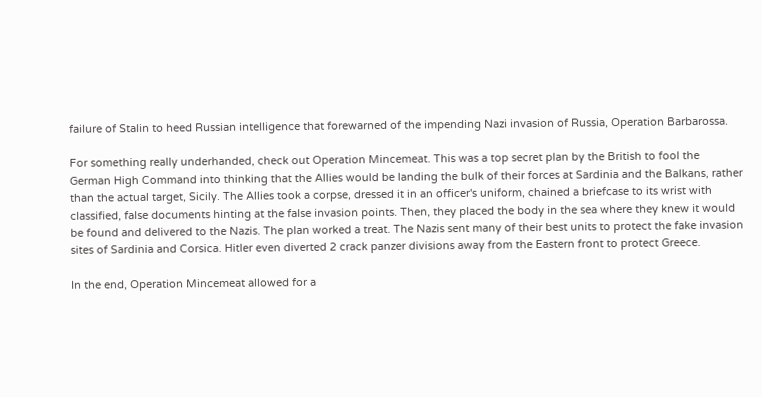failure of Stalin to heed Russian intelligence that forewarned of the impending Nazi invasion of Russia, Operation Barbarossa.

For something really underhanded, check out Operation Mincemeat. This was a top secret plan by the British to fool the German High Command into thinking that the Allies would be landing the bulk of their forces at Sardinia and the Balkans, rather than the actual target, Sicily. The Allies took a corpse, dressed it in an officer's uniform, chained a briefcase to its wrist with classified, false documents hinting at the false invasion points. Then, they placed the body in the sea where they knew it would be found and delivered to the Nazis. The plan worked a treat. The Nazis sent many of their best units to protect the fake invasion sites of Sardinia and Corsica. Hitler even diverted 2 crack panzer divisions away from the Eastern front to protect Greece.

In the end, Operation Mincemeat allowed for a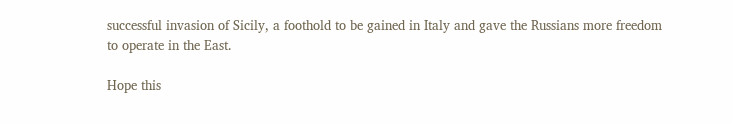successful invasion of Sicily, a foothold to be gained in Italy and gave the Russians more freedom to operate in the East.

Hope this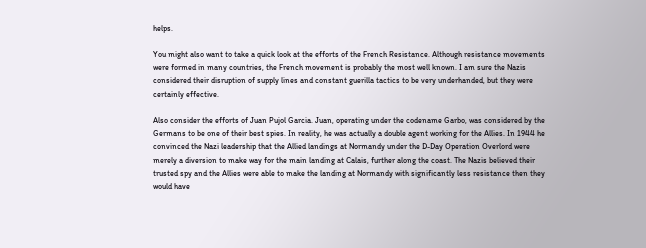helps.

You might also want to take a quick look at the efforts of the French Resistance. Although resistance movements were formed in many countries, the French movement is probably the most well known. I am sure the Nazis considered their disruption of supply lines and constant guerilla tactics to be very underhanded, but they were certainly effective.

Also consider the efforts of Juan Pujol Garcia. Juan, operating under the codename Garbo, was considered by the Germans to be one of their best spies. In reality, he was actually a double agent working for the Allies. In 1944 he convinced the Nazi leadership that the Allied landings at Normandy under the D-Day Operation Overlord were merely a diversion to make way for the main landing at Calais, further along the coast. The Nazis believed their trusted spy and the Allies were able to make the landing at Normandy with significantly less resistance then they would have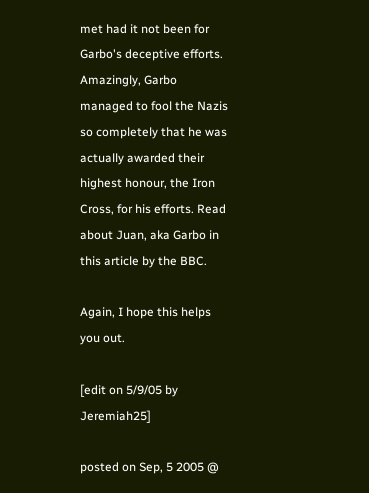met had it not been for Garbo's deceptive efforts. Amazingly, Garbo managed to fool the Nazis so completely that he was actually awarded their highest honour, the Iron Cross, for his efforts. Read about Juan, aka Garbo in this article by the BBC.

Again, I hope this helps you out.

[edit on 5/9/05 by Jeremiah25]

posted on Sep, 5 2005 @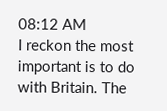08:12 AM
I reckon the most important is to do with Britain. The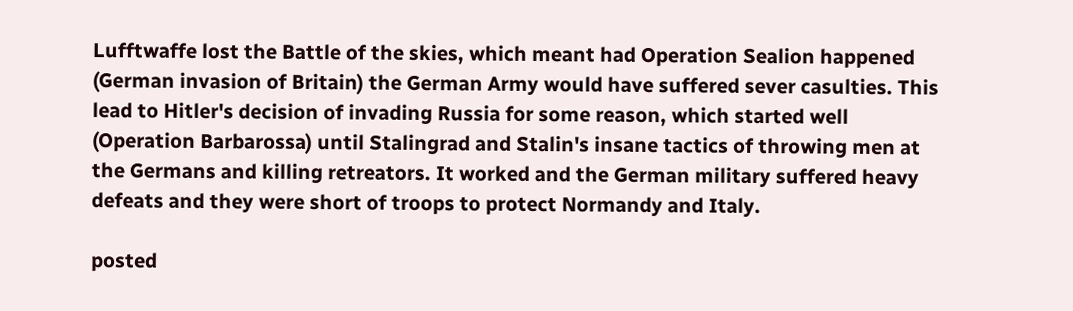Lufftwaffe lost the Battle of the skies, which meant had Operation Sealion happened (German invasion of Britain) the German Army would have suffered sever casulties. This lead to Hitler's decision of invading Russia for some reason, which started well (Operation Barbarossa) until Stalingrad and Stalin's insane tactics of throwing men at the Germans and killing retreators. It worked and the German military suffered heavy defeats and they were short of troops to protect Normandy and Italy.

posted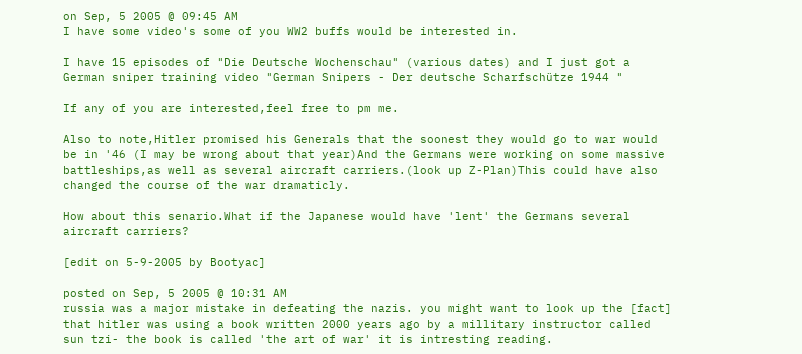on Sep, 5 2005 @ 09:45 AM
I have some video's some of you WW2 buffs would be interested in.

I have 15 episodes of "Die Deutsche Wochenschau" (various dates) and I just got a German sniper training video "German Snipers - Der deutsche Scharfschütze 1944 "

If any of you are interested,feel free to pm me.

Also to note,Hitler promised his Generals that the soonest they would go to war would be in '46 (I may be wrong about that year)And the Germans were working on some massive battleships,as well as several aircraft carriers.(look up Z-Plan)This could have also changed the course of the war dramaticly.

How about this senario.What if the Japanese would have 'lent' the Germans several aircraft carriers?

[edit on 5-9-2005 by Bootyac]

posted on Sep, 5 2005 @ 10:31 AM
russia was a major mistake in defeating the nazis. you might want to look up the [fact] that hitler was using a book written 2000 years ago by a millitary instructor called sun tzi- the book is called 'the art of war' it is intresting reading.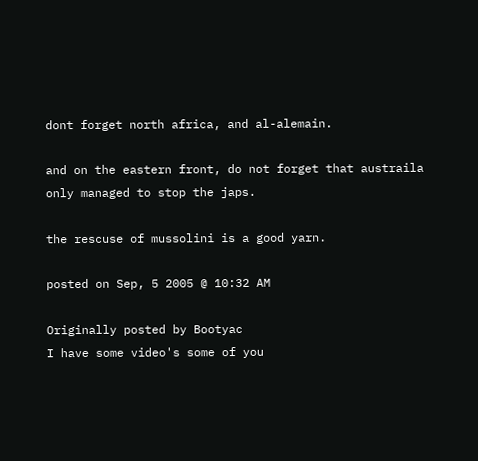dont forget north africa, and al-alemain.

and on the eastern front, do not forget that austraila only managed to stop the japs.

the rescuse of mussolini is a good yarn.

posted on Sep, 5 2005 @ 10:32 AM

Originally posted by Bootyac
I have some video's some of you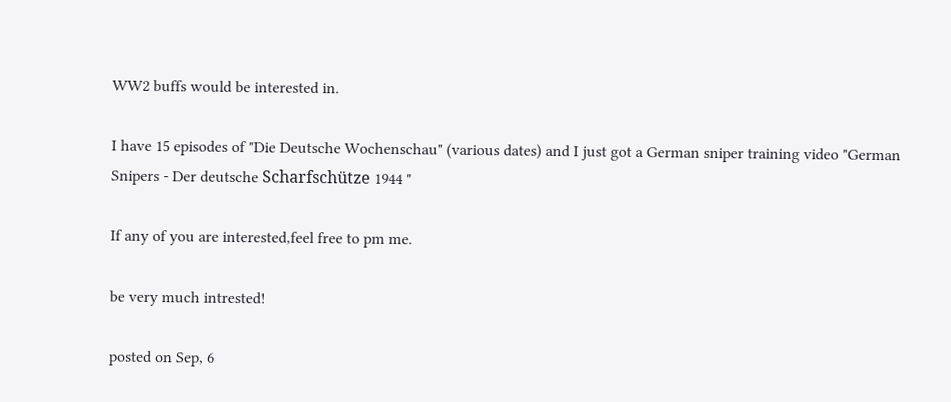WW2 buffs would be interested in.

I have 15 episodes of "Die Deutsche Wochenschau" (various dates) and I just got a German sniper training video "German Snipers - Der deutsche Scharfschütze 1944 "

If any of you are interested,feel free to pm me.

be very much intrested!

posted on Sep, 6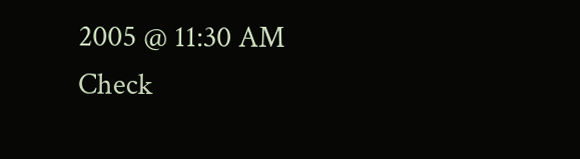2005 @ 11:30 AM
Check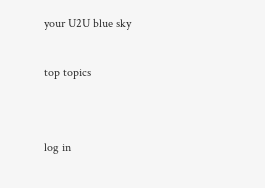your U2U blue sky

top topics


log in